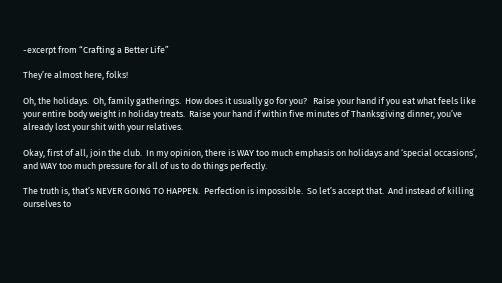-excerpt from “Crafting a Better Life”

They’re almost here, folks!

Oh, the holidays.  Oh, family gatherings.  How does it usually go for you?   Raise your hand if you eat what feels like your entire body weight in holiday treats.  Raise your hand if within five minutes of Thanksgiving dinner, you’ve already lost your shit with your relatives.

Okay, first of all, join the club.  In my opinion, there is WAY too much emphasis on holidays and ‘special occasions’, and WAY too much pressure for all of us to do things perfectly.

The truth is, that’s NEVER GOING TO HAPPEN.  Perfection is impossible.  So let’s accept that.  And instead of killing ourselves to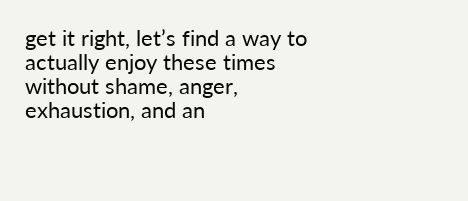get it right, let’s find a way to actually enjoy these times without shame, anger, exhaustion, and an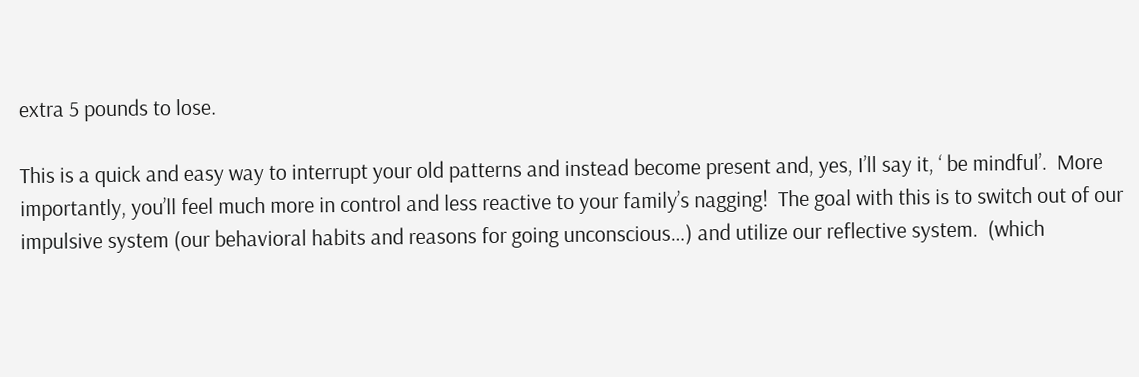extra 5 pounds to lose.

This is a quick and easy way to interrupt your old patterns and instead become present and, yes, I’ll say it, ‘ be mindful’.  More importantly, you’ll feel much more in control and less reactive to your family’s nagging!  The goal with this is to switch out of our impulsive system (our behavioral habits and reasons for going unconscious…) and utilize our reflective system.  (which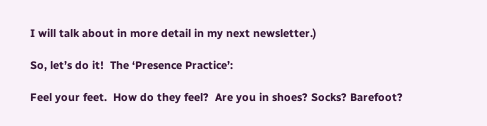I will talk about in more detail in my next newsletter.)

So, let’s do it!  The ‘Presence Practice’:

Feel your feet.  How do they feel?  Are you in shoes? Socks? Barefoot?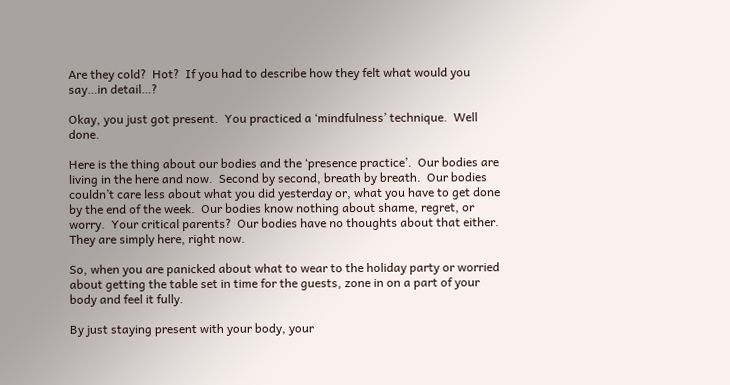Are they cold?  Hot?  If you had to describe how they felt what would you say…in detail…?

Okay, you just got present.  You practiced a ‘mindfulness’ technique.  Well done.

Here is the thing about our bodies and the ‘presence practice’.  Our bodies are living in the here and now.  Second by second, breath by breath.  Our bodies couldn’t care less about what you did yesterday or, what you have to get done by the end of the week.  Our bodies know nothing about shame, regret, or worry.  Your critical parents?  Our bodies have no thoughts about that either.  They are simply here, right now.

So, when you are panicked about what to wear to the holiday party or worried about getting the table set in time for the guests, zone in on a part of your body and feel it fully.

By just staying present with your body, your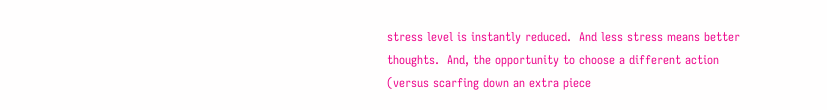stress level is instantly reduced.  And less stress means better thoughts.  And, the opportunity to choose a different action (versus scarfing down an extra piece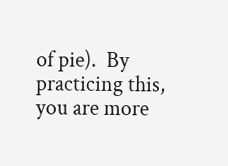of pie).  By practicing this, you are more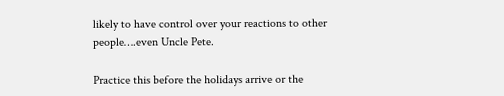likely to have control over your reactions to other people….even Uncle Pete.

Practice this before the holidays arrive or the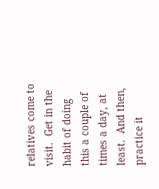relatives come to visit.  Get in the habit of doing this a couple of times a day, at least.  And then, practice it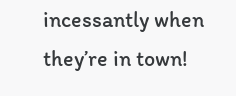incessantly when they’re in town!